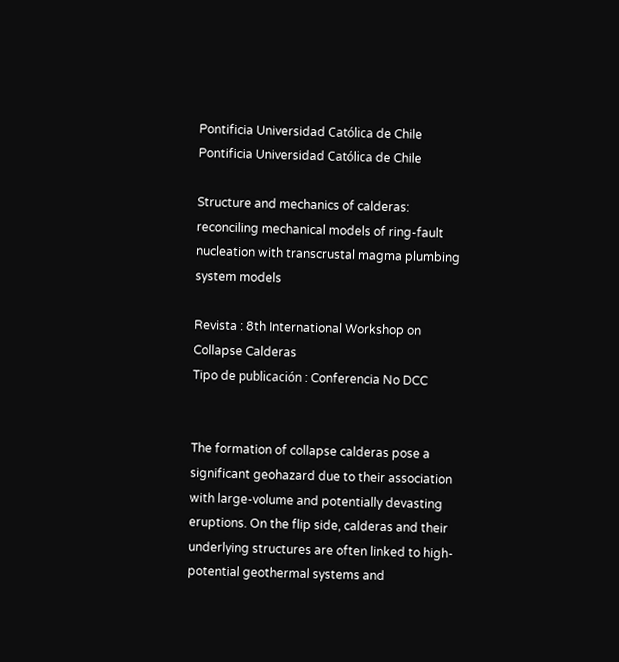Pontificia Universidad Católica de Chile Pontificia Universidad Católica de Chile

Structure and mechanics of calderas: reconciling mechanical models of ring-fault nucleation with transcrustal magma plumbing system models

Revista : 8th International Workshop on Collapse Calderas
Tipo de publicación : Conferencia No DCC


The formation of collapse calderas pose a significant geohazard due to their association with large-volume and potentially devasting eruptions. On the flip side, calderas and their underlying structures are often linked to high-potential geothermal systems and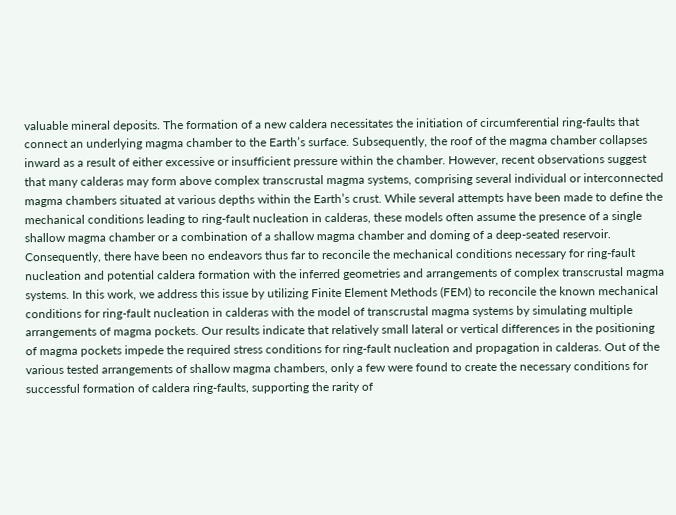valuable mineral deposits. The formation of a new caldera necessitates the initiation of circumferential ring-faults that connect an underlying magma chamber to the Earth’s surface. Subsequently, the roof of the magma chamber collapses inward as a result of either excessive or insufficient pressure within the chamber. However, recent observations suggest that many calderas may form above complex transcrustal magma systems, comprising several individual or interconnected magma chambers situated at various depths within the Earth’s crust. While several attempts have been made to define the mechanical conditions leading to ring-fault nucleation in calderas, these models often assume the presence of a single shallow magma chamber or a combination of a shallow magma chamber and doming of a deep-seated reservoir. Consequently, there have been no endeavors thus far to reconcile the mechanical conditions necessary for ring-fault nucleation and potential caldera formation with the inferred geometries and arrangements of complex transcrustal magma systems. In this work, we address this issue by utilizing Finite Element Methods (FEM) to reconcile the known mechanical conditions for ring-fault nucleation in calderas with the model of transcrustal magma systems by simulating multiple arrangements of magma pockets. Our results indicate that relatively small lateral or vertical differences in the positioning of magma pockets impede the required stress conditions for ring-fault nucleation and propagation in calderas. Out of the various tested arrangements of shallow magma chambers, only a few were found to create the necessary conditions for successful formation of caldera ring-faults, supporting the rarity of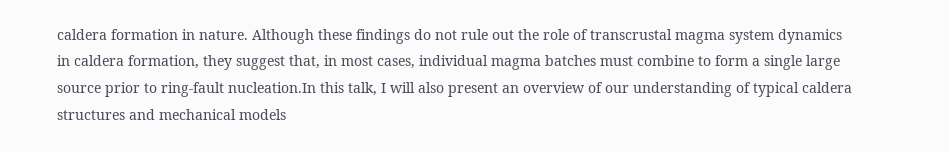caldera formation in nature. Although these findings do not rule out the role of transcrustal magma system dynamics in caldera formation, they suggest that, in most cases, individual magma batches must combine to form a single large source prior to ring-fault nucleation.In this talk, I will also present an overview of our understanding of typical caldera structures and mechanical models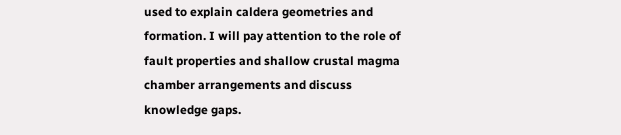used to explain caldera geometries and formation. I will pay attention to the role of fault properties and shallow crustal magma chamber arrangements and discuss knowledge gaps.